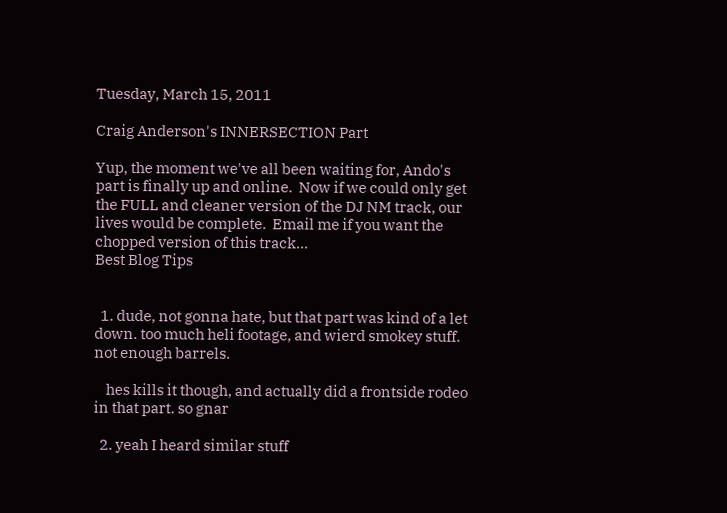Tuesday, March 15, 2011

Craig Anderson's INNERSECTION Part

Yup, the moment we've all been waiting for, Ando's part is finally up and online.  Now if we could only get the FULL and cleaner version of the DJ NM track, our lives would be complete.  Email me if you want the chopped version of this track...
Best Blog Tips


  1. dude, not gonna hate, but that part was kind of a let down. too much heli footage, and wierd smokey stuff. not enough barrels.

    hes kills it though, and actually did a frontside rodeo in that part. so gnar

  2. yeah I heard similar stuff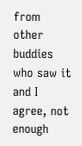from other buddies who saw it and I agree, not enough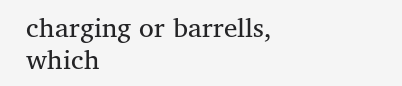charging or barrells, which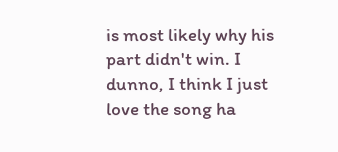is most likely why his part didn't win. I dunno, I think I just love the song ha